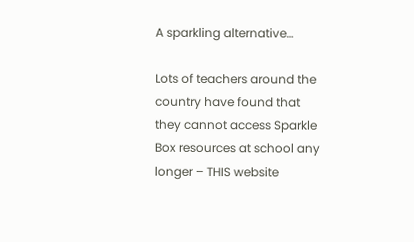A sparkling alternative…

Lots of teachers around the country have found that they cannot access Sparkle Box resources at school any longer – THIS website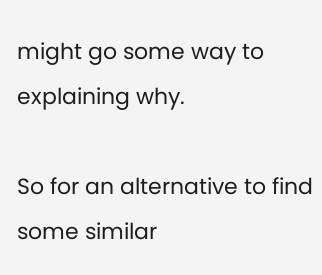might go some way to explaining why.

So for an alternative to find some similar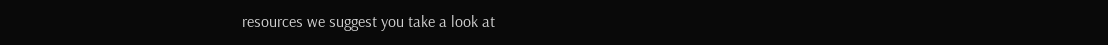resources we suggest you take a look at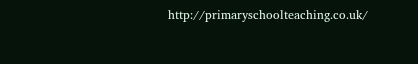http://primaryschoolteaching.co.uk/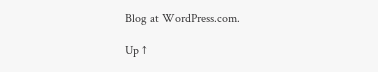Blog at WordPress.com.

Up ↑